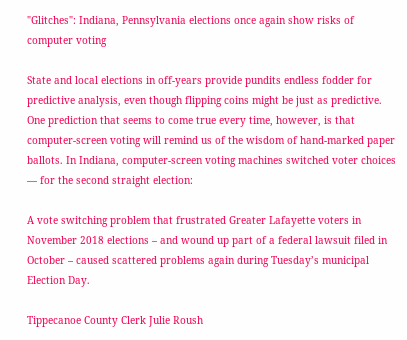"Glitches": Indiana, Pennsylvania elections once again show risks of computer voting

State and local elections in off-years provide pundits endless fodder for predictive analysis, even though flipping coins might be just as predictive. One prediction that seems to come true every time, however, is that computer-screen voting will remind us of the wisdom of hand-marked paper ballots. In Indiana, computer-screen voting machines switched voter choices — for the second straight election:

A vote switching problem that frustrated Greater Lafayette voters in November 2018 elections – and wound up part of a federal lawsuit filed in October – caused scattered problems again during Tuesday’s municipal Election Day.

Tippecanoe County Clerk Julie Roush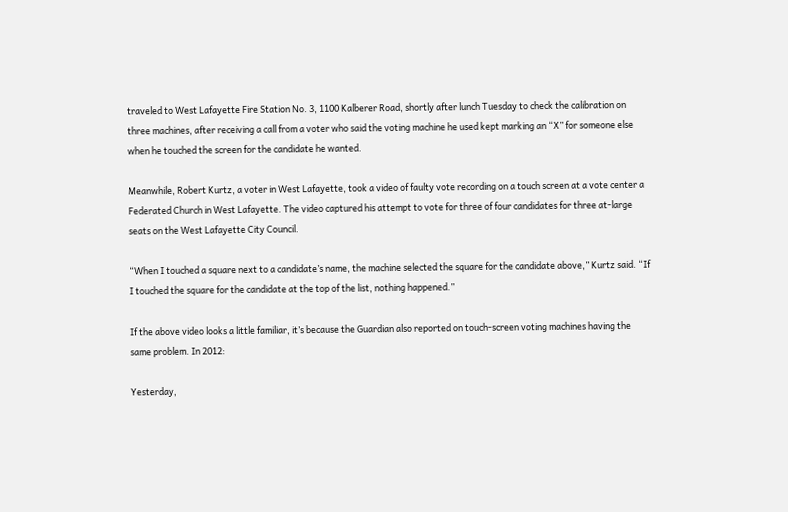traveled to West Lafayette Fire Station No. 3, 1100 Kalberer Road, shortly after lunch Tuesday to check the calibration on three machines, after receiving a call from a voter who said the voting machine he used kept marking an “X” for someone else when he touched the screen for the candidate he wanted.

Meanwhile, Robert Kurtz, a voter in West Lafayette, took a video of faulty vote recording on a touch screen at a vote center a Federated Church in West Lafayette. The video captured his attempt to vote for three of four candidates for three at-large seats on the West Lafayette City Council.

“When I touched a square next to a candidate’s name, the machine selected the square for the candidate above,” Kurtz said. “If I touched the square for the candidate at the top of the list, nothing happened.”

If the above video looks a little familiar, it’s because the Guardian also reported on touch-screen voting machines having the same problem. In 2012:

Yesterday,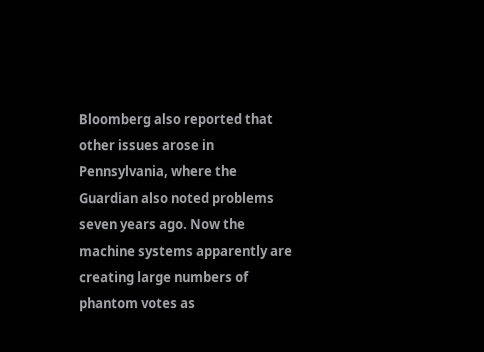Bloomberg also reported that other issues arose in Pennsylvania, where the Guardian also noted problems seven years ago. Now the machine systems apparently are creating large numbers of phantom votes as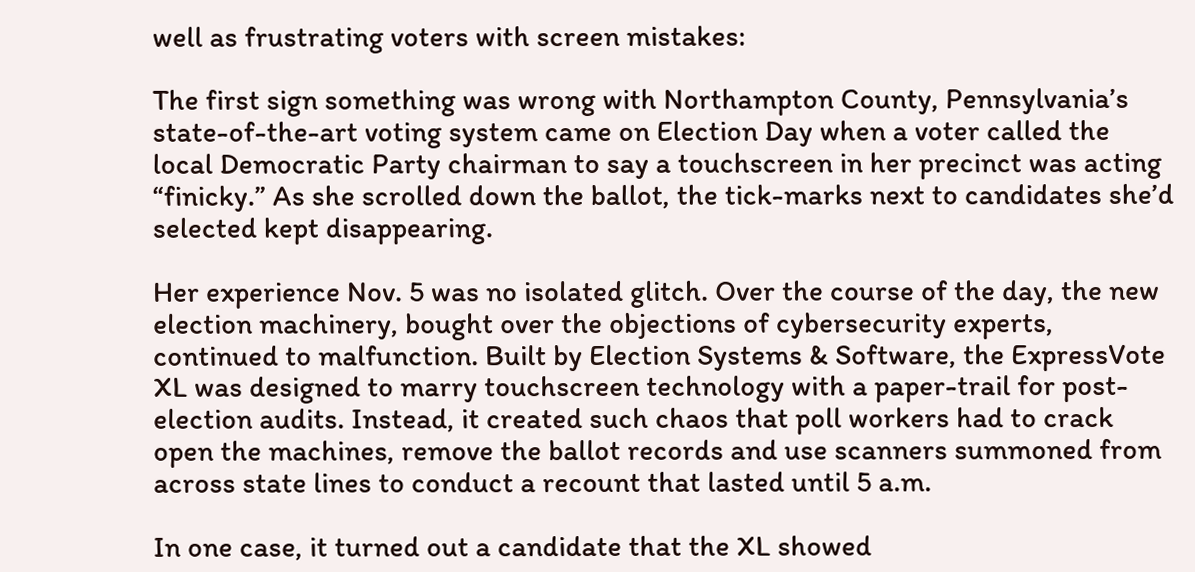well as frustrating voters with screen mistakes:

The first sign something was wrong with Northampton County, Pennsylvania’s state-of-the-art voting system came on Election Day when a voter called the local Democratic Party chairman to say a touchscreen in her precinct was acting “finicky.” As she scrolled down the ballot, the tick-marks next to candidates she’d selected kept disappearing.

Her experience Nov. 5 was no isolated glitch. Over the course of the day, the new election machinery, bought over the objections of cybersecurity experts, continued to malfunction. Built by Election Systems & Software, the ExpressVote XL was designed to marry touchscreen technology with a paper-trail for post-election audits. Instead, it created such chaos that poll workers had to crack open the machines, remove the ballot records and use scanners summoned from across state lines to conduct a recount that lasted until 5 a.m.

In one case, it turned out a candidate that the XL showed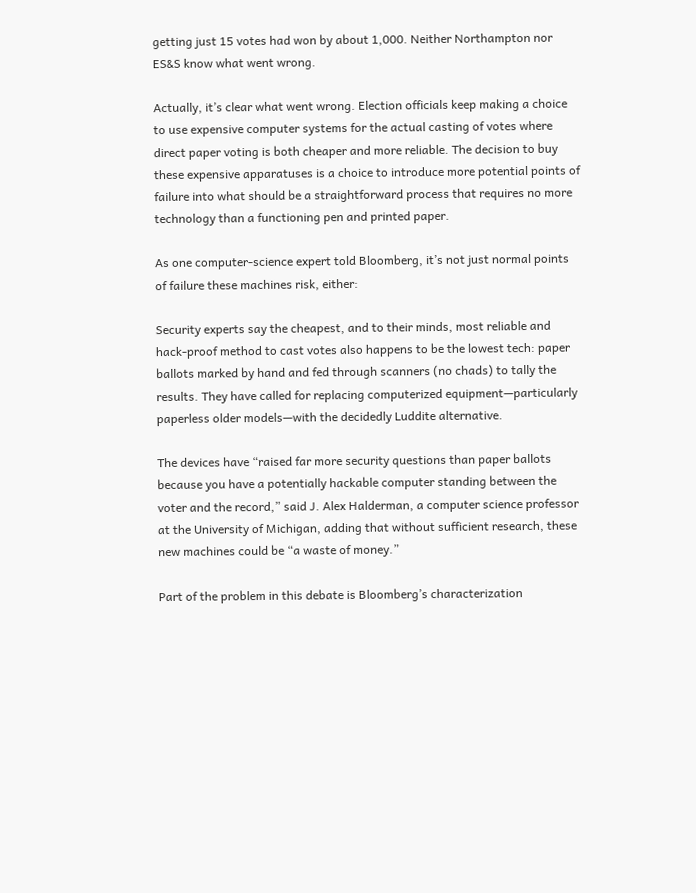getting just 15 votes had won by about 1,000. Neither Northampton nor ES&S know what went wrong.

Actually, it’s clear what went wrong. Election officials keep making a choice to use expensive computer systems for the actual casting of votes where direct paper voting is both cheaper and more reliable. The decision to buy these expensive apparatuses is a choice to introduce more potential points of failure into what should be a straightforward process that requires no more technology than a functioning pen and printed paper.

As one computer-science expert told Bloomberg, it’s not just normal points of failure these machines risk, either:

Security experts say the cheapest, and to their minds, most reliable and hack-proof method to cast votes also happens to be the lowest tech: paper ballots marked by hand and fed through scanners (no chads) to tally the results. They have called for replacing computerized equipment—particularly paperless older models—with the decidedly Luddite alternative.

The devices have “raised far more security questions than paper ballots because you have a potentially hackable computer standing between the voter and the record,” said J. Alex Halderman, a computer science professor at the University of Michigan, adding that without sufficient research, these new machines could be “a waste of money.”

Part of the problem in this debate is Bloomberg’s characterization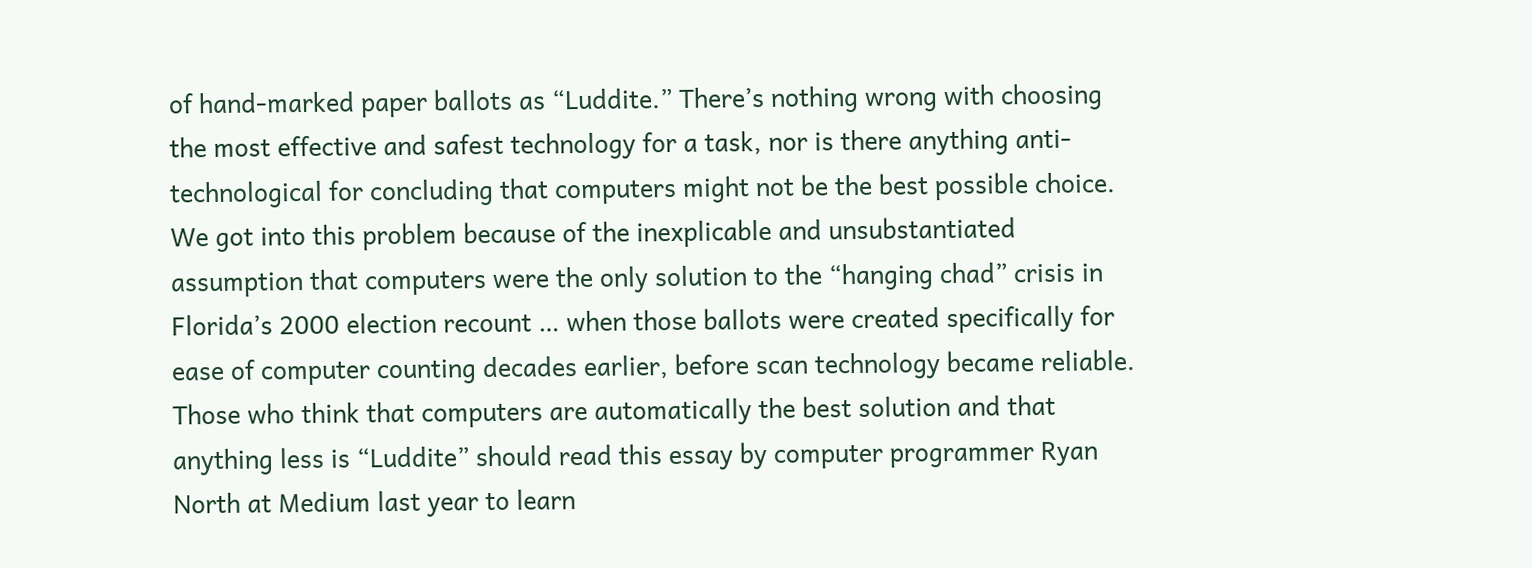of hand-marked paper ballots as “Luddite.” There’s nothing wrong with choosing the most effective and safest technology for a task, nor is there anything anti-technological for concluding that computers might not be the best possible choice. We got into this problem because of the inexplicable and unsubstantiated assumption that computers were the only solution to the “hanging chad” crisis in Florida’s 2000 election recount … when those ballots were created specifically for ease of computer counting decades earlier, before scan technology became reliable. Those who think that computers are automatically the best solution and that anything less is “Luddite” should read this essay by computer programmer Ryan North at Medium last year to learn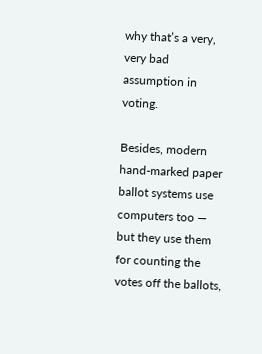why that’s a very, very bad assumption in voting.

Besides, modern hand-marked paper ballot systems use computers too — but they use them for counting the votes off the ballots,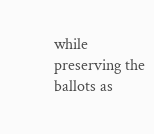while preserving the ballots as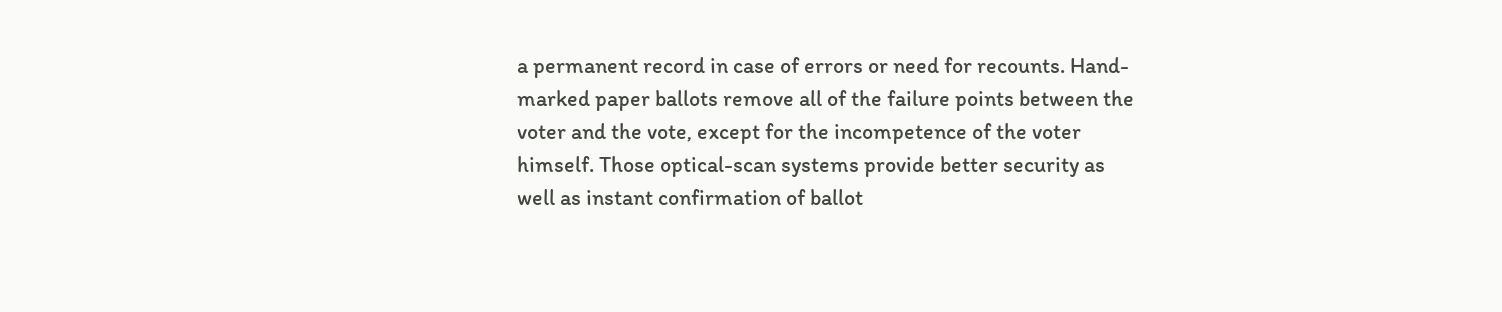a permanent record in case of errors or need for recounts. Hand-marked paper ballots remove all of the failure points between the voter and the vote, except for the incompetence of the voter himself. Those optical-scan systems provide better security as well as instant confirmation of ballot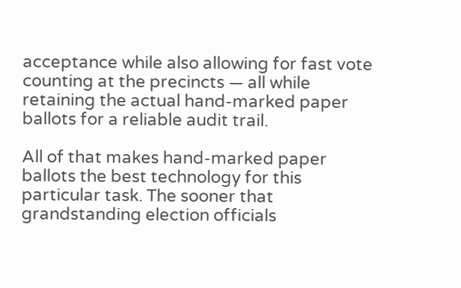acceptance while also allowing for fast vote counting at the precincts — all while retaining the actual hand-marked paper ballots for a reliable audit trail.

All of that makes hand-marked paper ballots the best technology for this particular task. The sooner that grandstanding election officials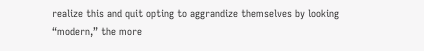realize this and quit opting to aggrandize themselves by looking “modern,” the more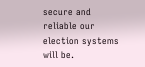secure and reliable our election systems will be.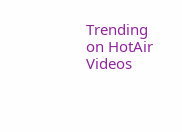Trending on HotAir Videos